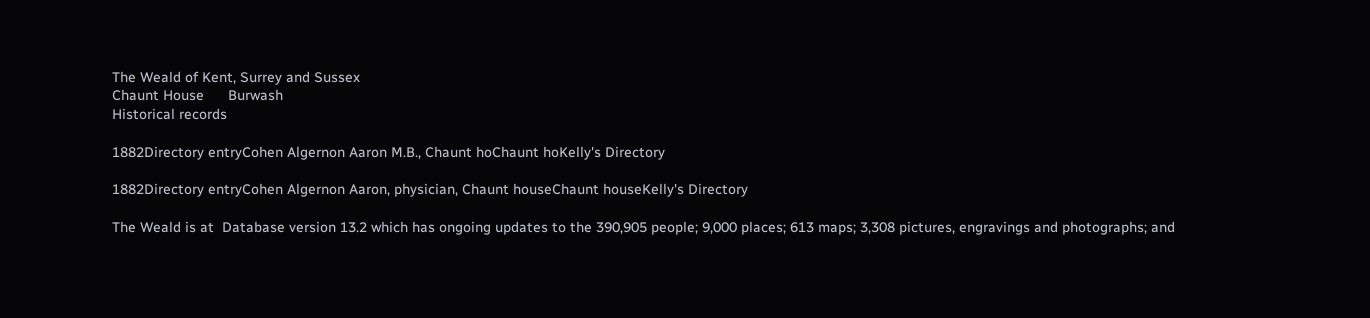The Weald of Kent, Surrey and Sussex
Chaunt House      Burwash
Historical records

1882Directory entryCohen Algernon Aaron M.B., Chaunt hoChaunt hoKelly's Directory

1882Directory entryCohen Algernon Aaron, physician, Chaunt houseChaunt houseKelly's Directory

The Weald is at  Database version 13.2 which has ongoing updates to the 390,905 people; 9,000 places; 613 maps; 3,308 pictures, engravings and photographs; and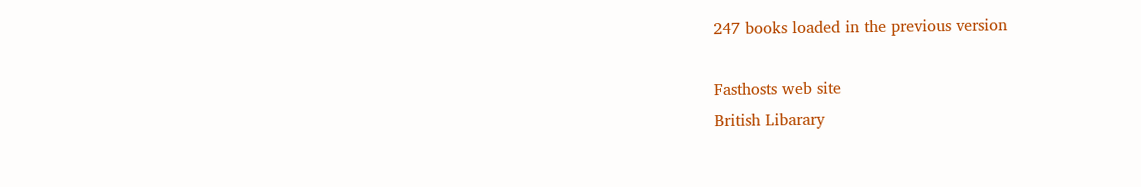247 books loaded in the previous version

Fasthosts web site
British Libarary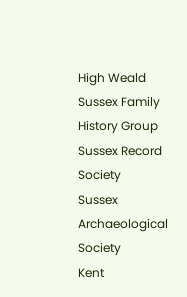High Weald
Sussex Family History Group
Sussex Record Society
Sussex Archaeological Society
Kent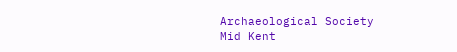Archaeological Society
Mid Kent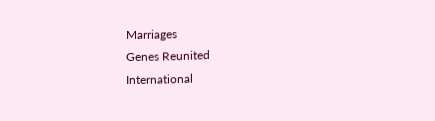Marriages
Genes Reunited
International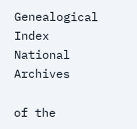Genealogical Index
National Archives

of the